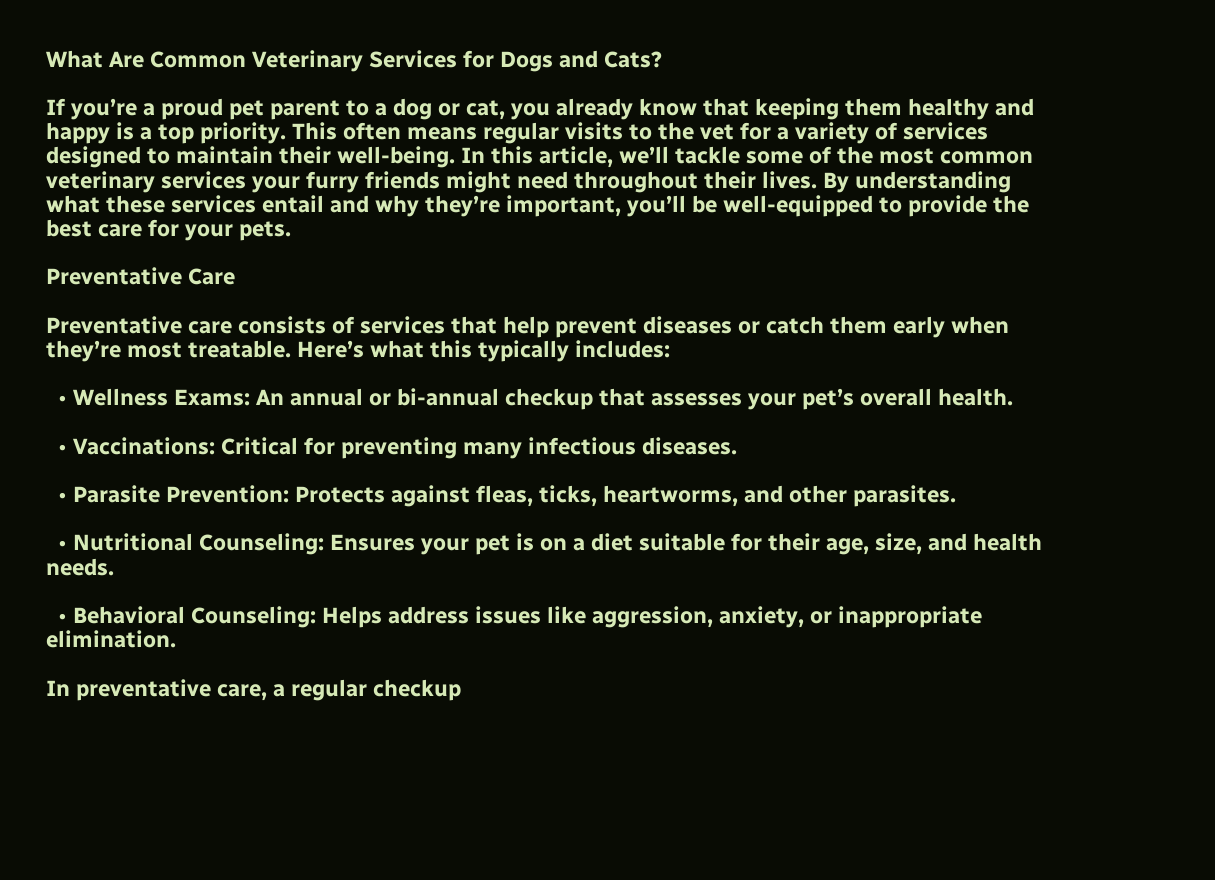What Are Common Veterinary Services for Dogs and Cats?

If you’re a proud pet parent to a dog or cat, you already know that keeping them healthy and happy is a top priority. This often means regular visits to the vet for a variety of services designed to maintain their well-being. In this article, we’ll tackle some of the most common veterinary services your furry friends might need throughout their lives. By understanding what these services entail and why they’re important, you’ll be well-equipped to provide the best care for your pets.

Preventative Care

Preventative care consists of services that help prevent diseases or catch them early when they’re most treatable. Here’s what this typically includes:

  • Wellness Exams: An annual or bi-annual checkup that assesses your pet’s overall health.

  • Vaccinations: Critical for preventing many infectious diseases.

  • Parasite Prevention: Protects against fleas, ticks, heartworms, and other parasites.

  • Nutritional Counseling: Ensures your pet is on a diet suitable for their age, size, and health needs.

  • Behavioral Counseling: Helps address issues like aggression, anxiety, or inappropriate elimination.

In preventative care, a regular checkup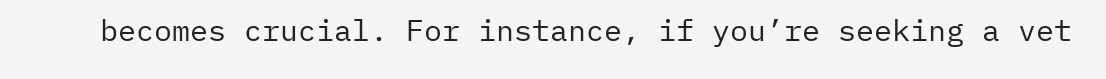becomes crucial. For instance, if you’re seeking a vet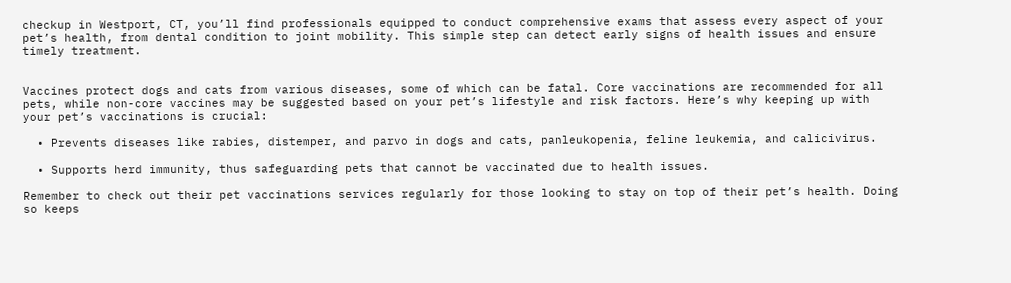checkup in Westport, CT, you’ll find professionals equipped to conduct comprehensive exams that assess every aspect of your pet’s health, from dental condition to joint mobility. This simple step can detect early signs of health issues and ensure timely treatment.


Vaccines protect dogs and cats from various diseases, some of which can be fatal. Core vaccinations are recommended for all pets, while non-core vaccines may be suggested based on your pet’s lifestyle and risk factors. Here’s why keeping up with your pet’s vaccinations is crucial:

  • Prevents diseases like rabies, distemper, and parvo in dogs and cats, panleukopenia, feline leukemia, and calicivirus.

  • Supports herd immunity, thus safeguarding pets that cannot be vaccinated due to health issues.

Remember to check out their pet vaccinations services regularly for those looking to stay on top of their pet’s health. Doing so keeps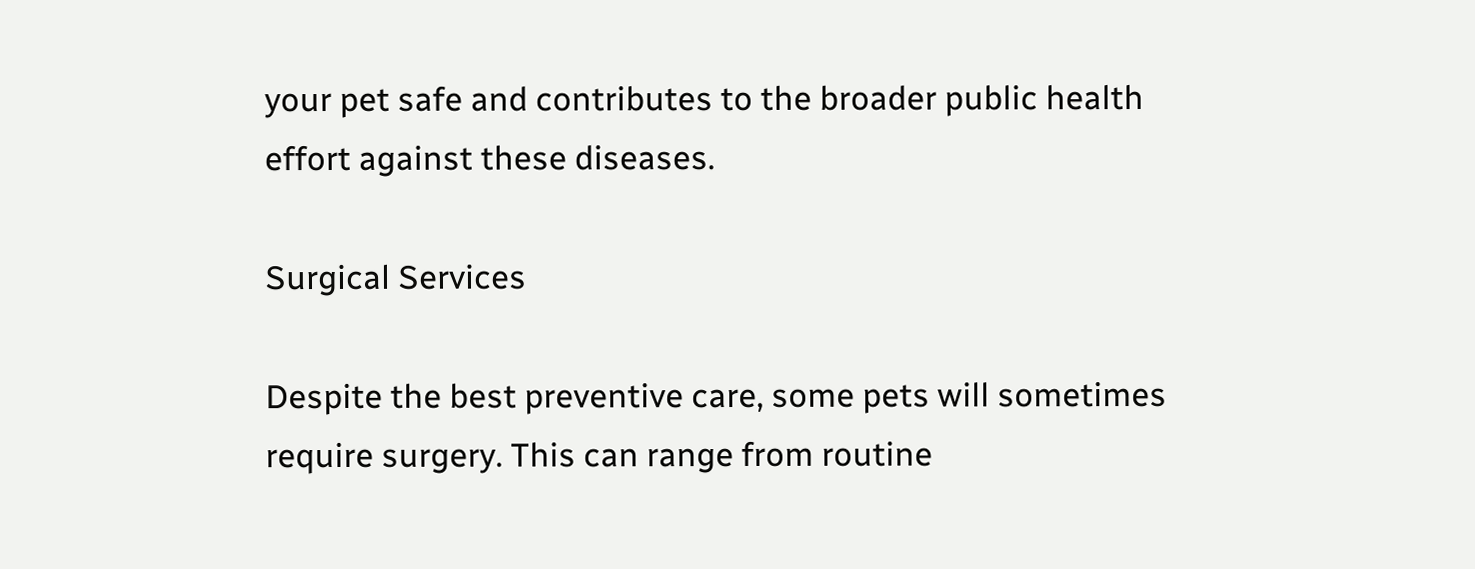your pet safe and contributes to the broader public health effort against these diseases.

Surgical Services

Despite the best preventive care, some pets will sometimes require surgery. This can range from routine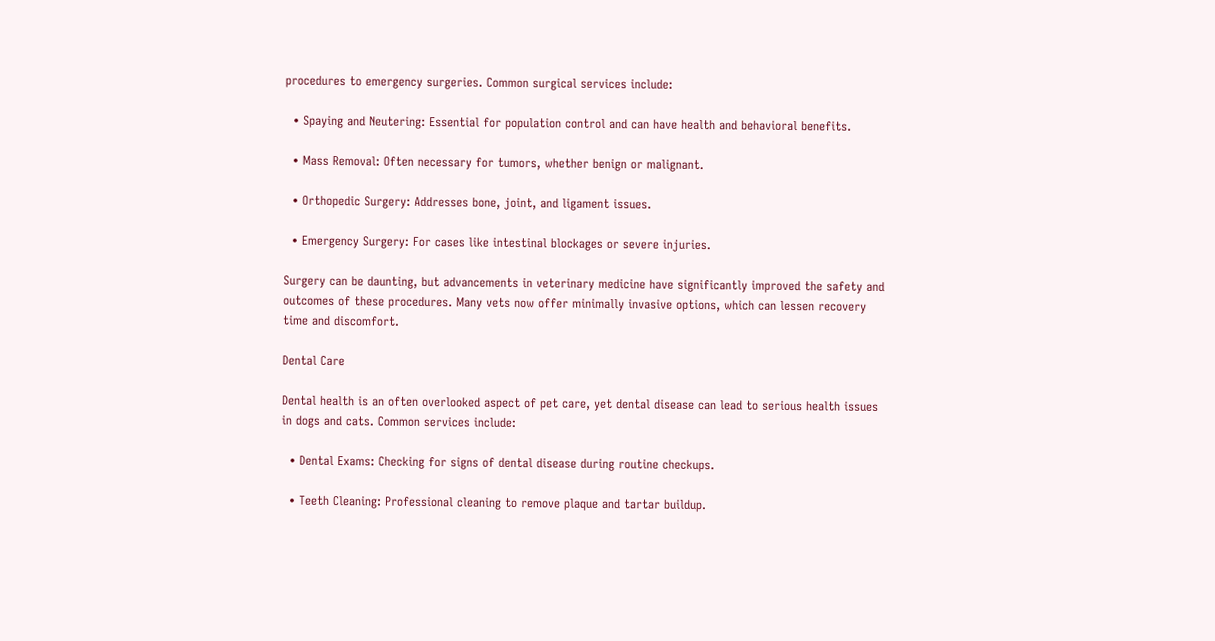procedures to emergency surgeries. Common surgical services include:

  • Spaying and Neutering: Essential for population control and can have health and behavioral benefits.

  • Mass Removal: Often necessary for tumors, whether benign or malignant.

  • Orthopedic Surgery: Addresses bone, joint, and ligament issues.

  • Emergency Surgery: For cases like intestinal blockages or severe injuries.

Surgery can be daunting, but advancements in veterinary medicine have significantly improved the safety and outcomes of these procedures. Many vets now offer minimally invasive options, which can lessen recovery time and discomfort.

Dental Care

Dental health is an often overlooked aspect of pet care, yet dental disease can lead to serious health issues in dogs and cats. Common services include:

  • Dental Exams: Checking for signs of dental disease during routine checkups.

  • Teeth Cleaning: Professional cleaning to remove plaque and tartar buildup.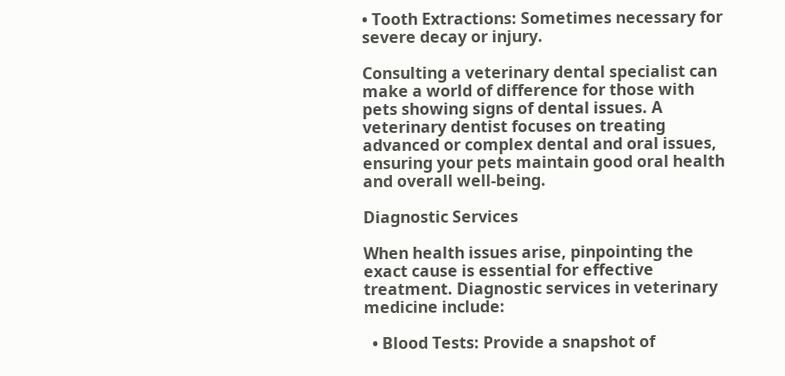• Tooth Extractions: Sometimes necessary for severe decay or injury.

Consulting a veterinary dental specialist can make a world of difference for those with pets showing signs of dental issues. A veterinary dentist focuses on treating advanced or complex dental and oral issues, ensuring your pets maintain good oral health and overall well-being.

Diagnostic Services

When health issues arise, pinpointing the exact cause is essential for effective treatment. Diagnostic services in veterinary medicine include:

  • Blood Tests: Provide a snapshot of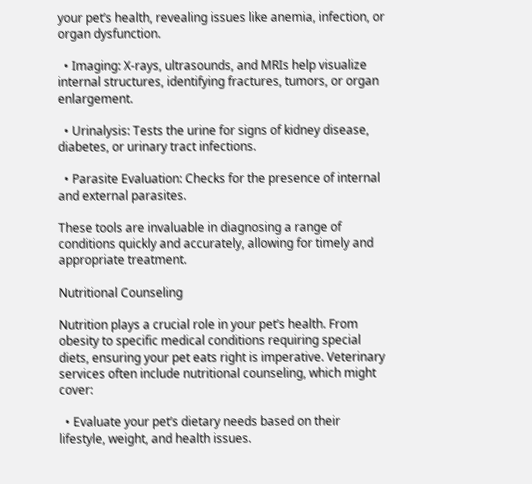your pet’s health, revealing issues like anemia, infection, or organ dysfunction.

  • Imaging: X-rays, ultrasounds, and MRIs help visualize internal structures, identifying fractures, tumors, or organ enlargement.

  • Urinalysis: Tests the urine for signs of kidney disease, diabetes, or urinary tract infections.

  • Parasite Evaluation: Checks for the presence of internal and external parasites.

These tools are invaluable in diagnosing a range of conditions quickly and accurately, allowing for timely and appropriate treatment.

Nutritional Counseling

Nutrition plays a crucial role in your pet’s health. From obesity to specific medical conditions requiring special diets, ensuring your pet eats right is imperative. Veterinary services often include nutritional counseling, which might cover:

  • Evaluate your pet’s dietary needs based on their lifestyle, weight, and health issues.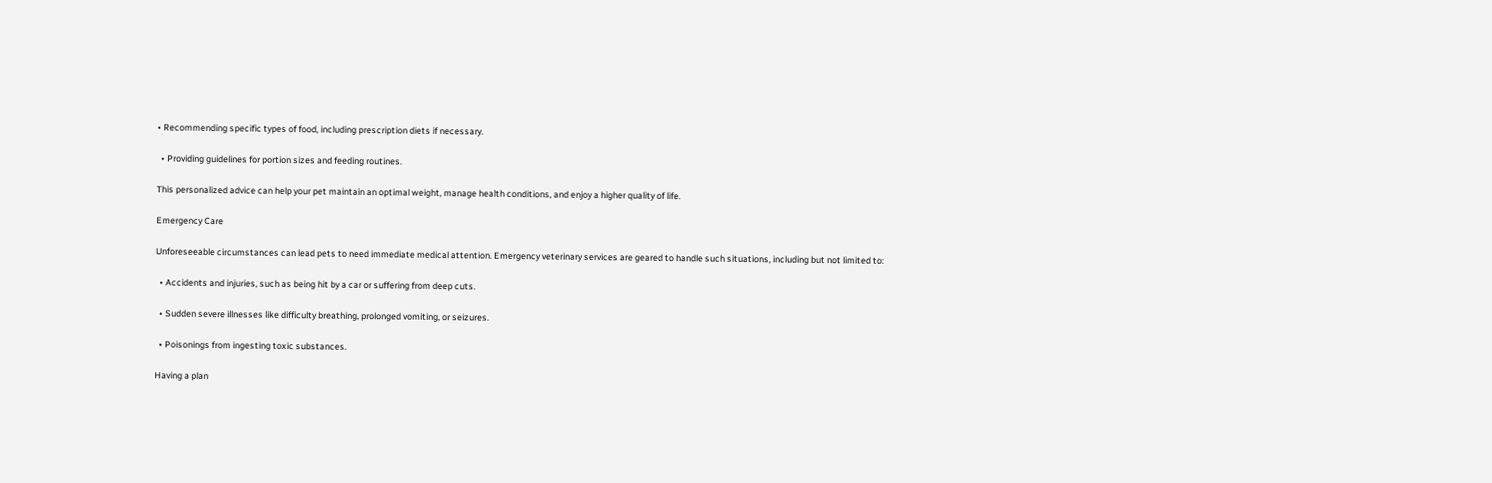• Recommending specific types of food, including prescription diets if necessary.

  • Providing guidelines for portion sizes and feeding routines.

This personalized advice can help your pet maintain an optimal weight, manage health conditions, and enjoy a higher quality of life.

Emergency Care

Unforeseeable circumstances can lead pets to need immediate medical attention. Emergency veterinary services are geared to handle such situations, including but not limited to:

  • Accidents and injuries, such as being hit by a car or suffering from deep cuts.

  • Sudden severe illnesses like difficulty breathing, prolonged vomiting, or seizures.

  • Poisonings from ingesting toxic substances.

Having a plan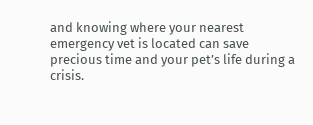and knowing where your nearest emergency vet is located can save precious time and your pet’s life during a crisis.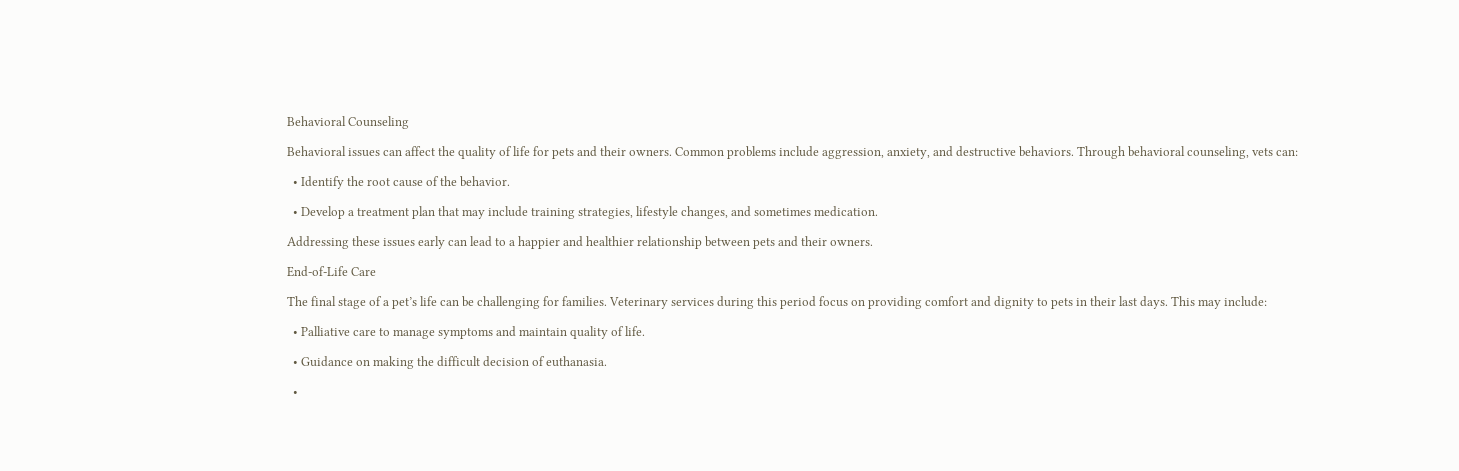Behavioral Counseling

Behavioral issues can affect the quality of life for pets and their owners. Common problems include aggression, anxiety, and destructive behaviors. Through behavioral counseling, vets can:

  • Identify the root cause of the behavior.

  • Develop a treatment plan that may include training strategies, lifestyle changes, and sometimes medication.

Addressing these issues early can lead to a happier and healthier relationship between pets and their owners.

End-of-Life Care

The final stage of a pet’s life can be challenging for families. Veterinary services during this period focus on providing comfort and dignity to pets in their last days. This may include:

  • Palliative care to manage symptoms and maintain quality of life.

  • Guidance on making the difficult decision of euthanasia.

  •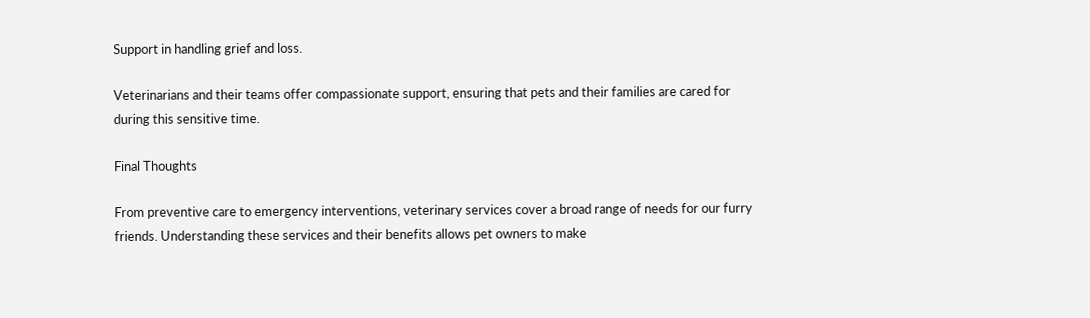Support in handling grief and loss.

Veterinarians and their teams offer compassionate support, ensuring that pets and their families are cared for during this sensitive time.

Final Thoughts

From preventive care to emergency interventions, veterinary services cover a broad range of needs for our furry friends. Understanding these services and their benefits allows pet owners to make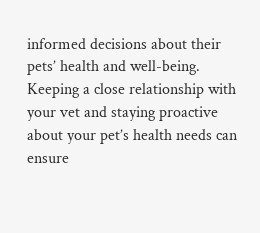informed decisions about their pets’ health and well-being. Keeping a close relationship with your vet and staying proactive about your pet’s health needs can ensure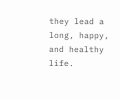they lead a long, happy, and healthy life.